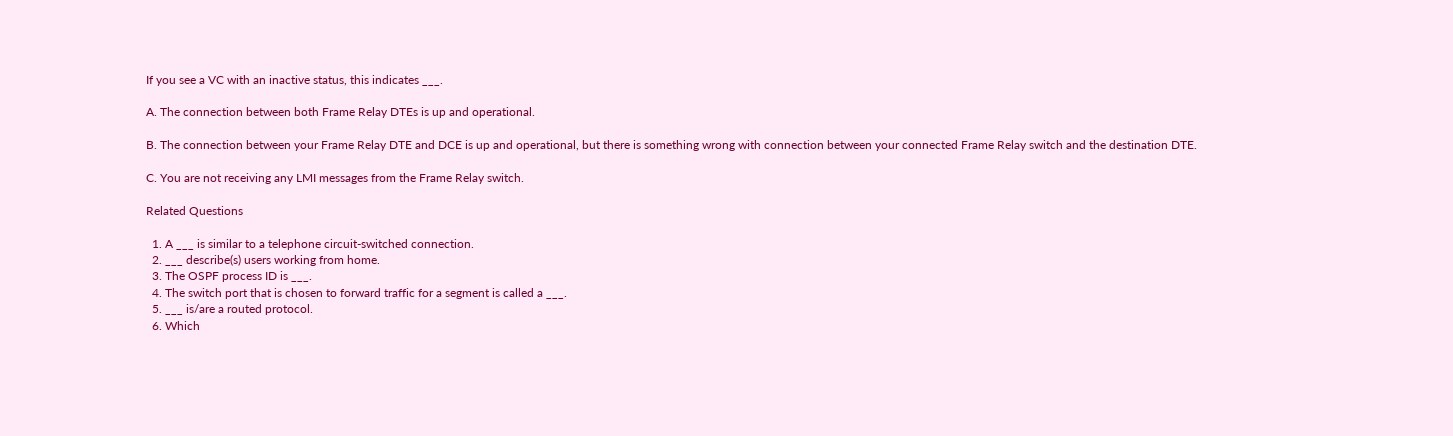If you see a VC with an inactive status, this indicates ___.

A. The connection between both Frame Relay DTEs is up and operational.

B. The connection between your Frame Relay DTE and DCE is up and operational, but there is something wrong with connection between your connected Frame Relay switch and the destination DTE.

C. You are not receiving any LMI messages from the Frame Relay switch.

Related Questions

  1. A ___ is similar to a telephone circuit-switched connection.
  2. ___ describe(s) users working from home.
  3. The OSPF process ID is ___.
  4. The switch port that is chosen to forward traffic for a segment is called a ___.
  5. ___ is/are a routed protocol.
  6. Which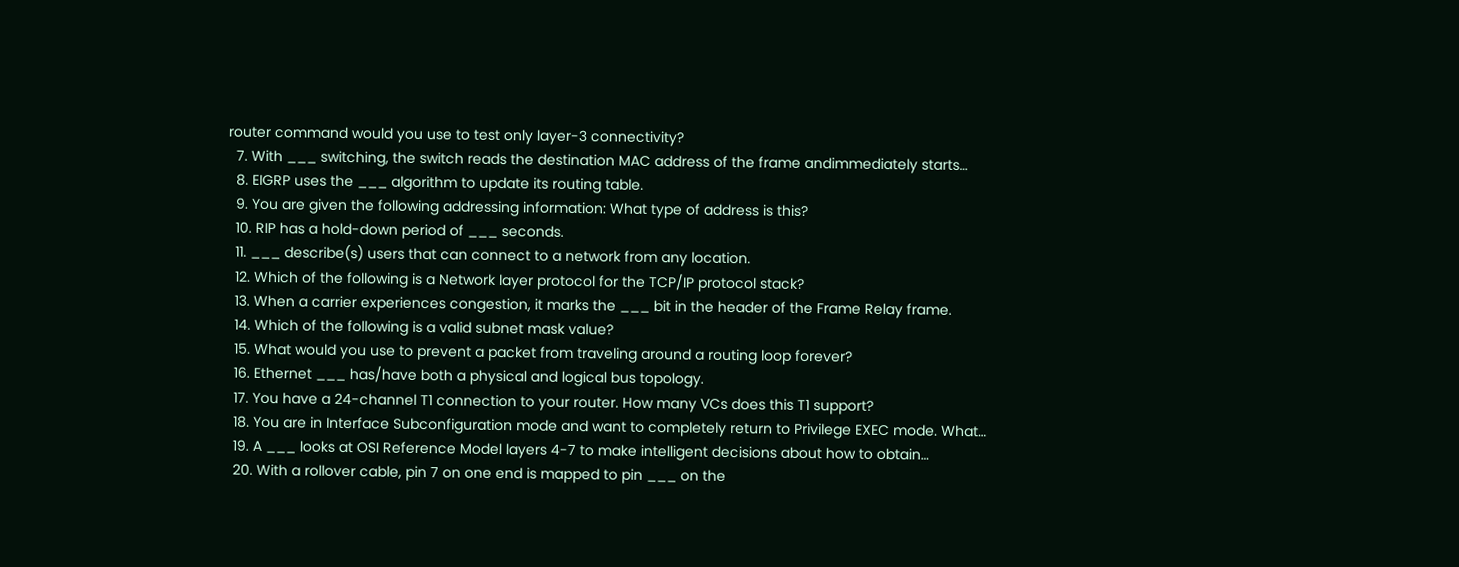router command would you use to test only layer-3 connectivity?
  7. With ___ switching, the switch reads the destination MAC address of the frame andimmediately starts…
  8. EIGRP uses the ___ algorithm to update its routing table.
  9. You are given the following addressing information: What type of address is this?
  10. RIP has a hold-down period of ___ seconds.
  11. ___ describe(s) users that can connect to a network from any location.
  12. Which of the following is a Network layer protocol for the TCP/IP protocol stack?
  13. When a carrier experiences congestion, it marks the ___ bit in the header of the Frame Relay frame.
  14. Which of the following is a valid subnet mask value?
  15. What would you use to prevent a packet from traveling around a routing loop forever?
  16. Ethernet ___ has/have both a physical and logical bus topology.
  17. You have a 24-channel T1 connection to your router. How many VCs does this T1 support?
  18. You are in Interface Subconfiguration mode and want to completely return to Privilege EXEC mode. What…
  19. A ___ looks at OSI Reference Model layers 4-7 to make intelligent decisions about how to obtain…
  20. With a rollover cable, pin 7 on one end is mapped to pin ___ on the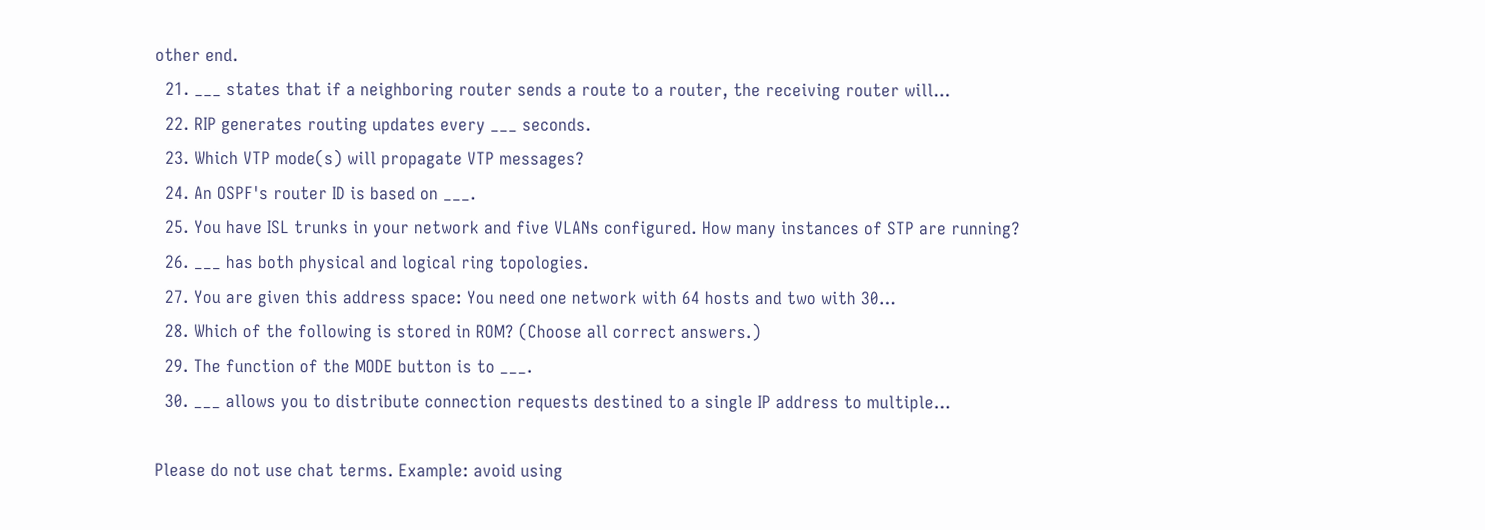other end.
  21. ___ states that if a neighboring router sends a route to a router, the receiving router will…
  22. RIP generates routing updates every ___ seconds.
  23. Which VTP mode(s) will propagate VTP messages?
  24. An OSPF's router ID is based on ___.
  25. You have ISL trunks in your network and five VLANs configured. How many instances of STP are running?
  26. ___ has both physical and logical ring topologies.
  27. You are given this address space: You need one network with 64 hosts and two with 30…
  28. Which of the following is stored in ROM? (Choose all correct answers.)
  29. The function of the MODE button is to ___.
  30. ___ allows you to distribute connection requests destined to a single IP address to multiple…

Please do not use chat terms. Example: avoid using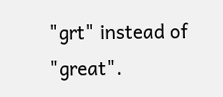"grt" instead of "great".